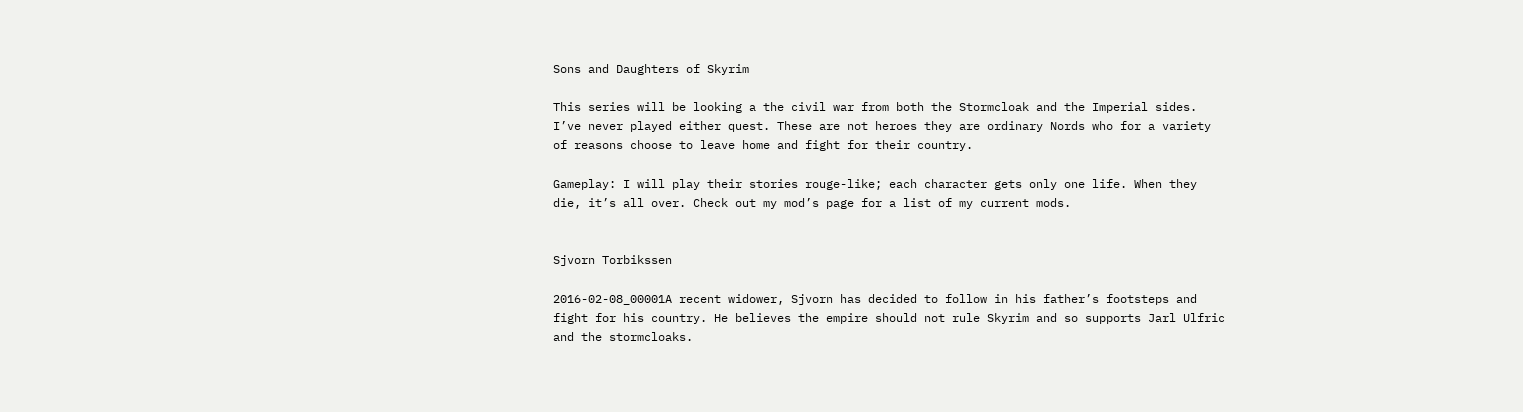Sons and Daughters of Skyrim

This series will be looking a the civil war from both the Stormcloak and the Imperial sides. I’ve never played either quest. These are not heroes they are ordinary Nords who for a variety of reasons choose to leave home and fight for their country.

Gameplay: I will play their stories rouge-like; each character gets only one life. When they die, it’s all over. Check out my mod’s page for a list of my current mods.


Sjvorn Torbikssen

2016-02-08_00001A recent widower, Sjvorn has decided to follow in his father’s footsteps and fight for his country. He believes the empire should not rule Skyrim and so supports Jarl Ulfric and the stormcloaks.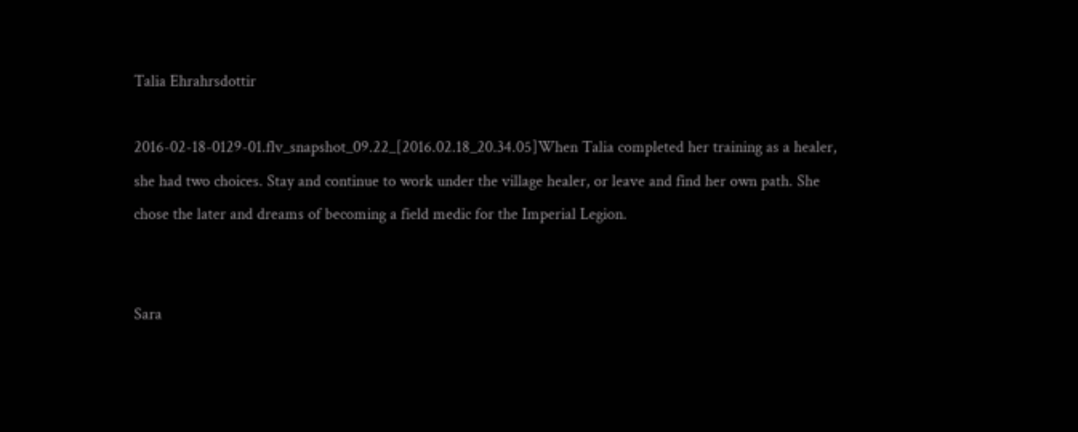Talia Ehrahrsdottir

2016-02-18-0129-01.flv_snapshot_09.22_[2016.02.18_20.34.05]When Talia completed her training as a healer, she had two choices. Stay and continue to work under the village healer, or leave and find her own path. She chose the later and dreams of becoming a field medic for the Imperial Legion.


Sara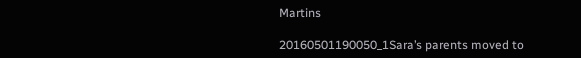Martins

20160501190050_1Sara’s parents moved to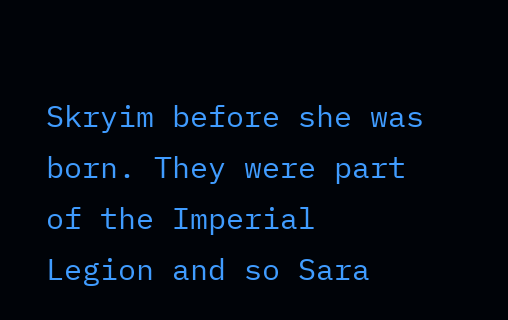Skryim before she was born. They were part of the Imperial Legion and so Sara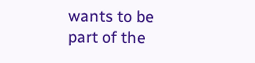wants to be part of the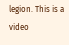legion. This is a video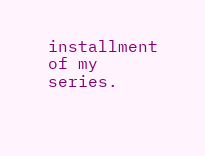installment of my series.